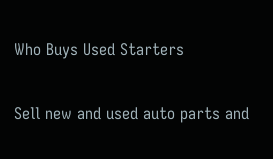Who Buys Used Starters

Sell new and used auto parts and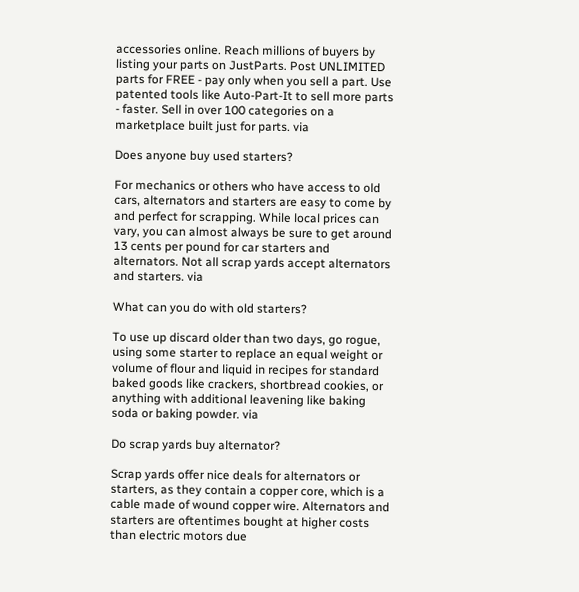accessories online. Reach millions of buyers by listing your parts on JustParts. Post UNLIMITED parts for FREE - pay only when you sell a part. Use patented tools like Auto-Part-It to sell more parts - faster. Sell in over 100 categories on a marketplace built just for parts. via

Does anyone buy used starters?

For mechanics or others who have access to old cars, alternators and starters are easy to come by and perfect for scrapping. While local prices can vary, you can almost always be sure to get around 13 cents per pound for car starters and alternators. Not all scrap yards accept alternators and starters. via

What can you do with old starters?

To use up discard older than two days, go rogue, using some starter to replace an equal weight or volume of flour and liquid in recipes for standard baked goods like crackers, shortbread cookies, or anything with additional leavening like baking soda or baking powder. via

Do scrap yards buy alternator?

Scrap yards offer nice deals for alternators or starters, as they contain a copper core, which is a cable made of wound copper wire. Alternators and starters are oftentimes bought at higher costs than electric motors due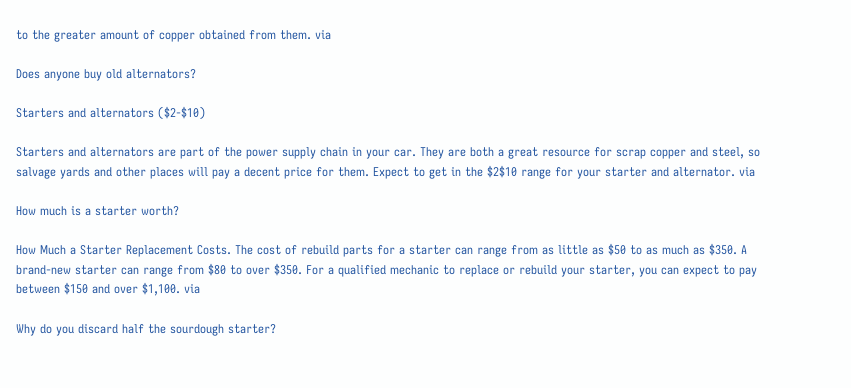to the greater amount of copper obtained from them. via

Does anyone buy old alternators?

Starters and alternators ($2-$10)

Starters and alternators are part of the power supply chain in your car. They are both a great resource for scrap copper and steel, so salvage yards and other places will pay a decent price for them. Expect to get in the $2$10 range for your starter and alternator. via

How much is a starter worth?

How Much a Starter Replacement Costs. The cost of rebuild parts for a starter can range from as little as $50 to as much as $350. A brand-new starter can range from $80 to over $350. For a qualified mechanic to replace or rebuild your starter, you can expect to pay between $150 and over $1,100. via

Why do you discard half the sourdough starter?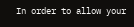In order to allow your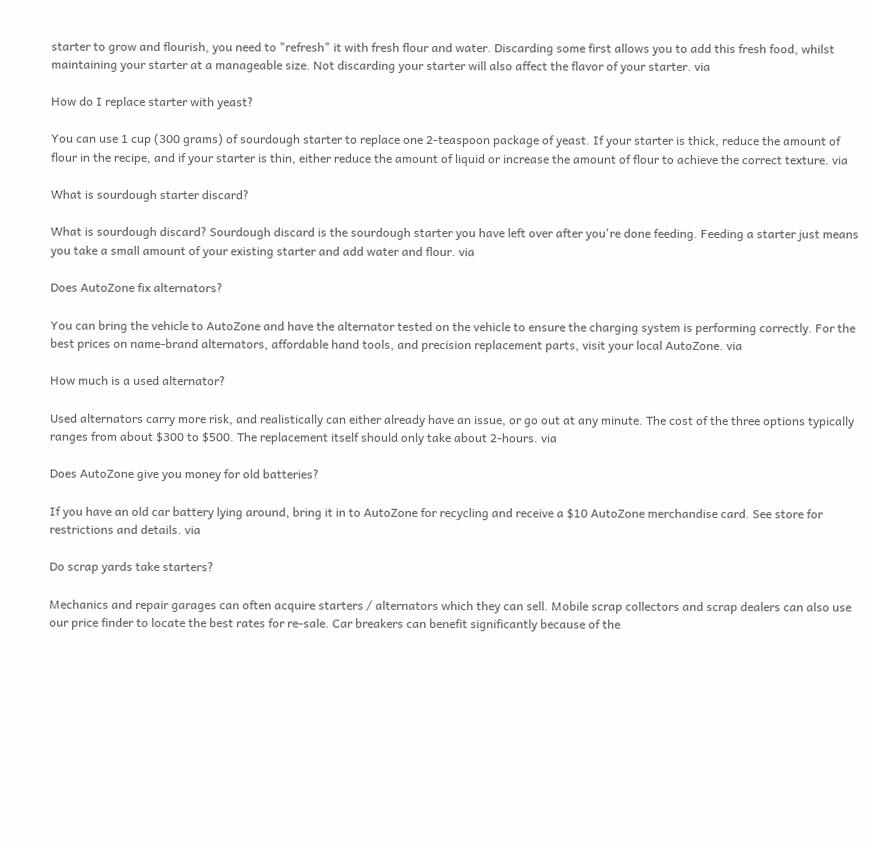starter to grow and flourish, you need to "refresh" it with fresh flour and water. Discarding some first allows you to add this fresh food, whilst maintaining your starter at a manageable size. Not discarding your starter will also affect the flavor of your starter. via

How do I replace starter with yeast?

You can use 1 cup (300 grams) of sourdough starter to replace one 2-teaspoon package of yeast. If your starter is thick, reduce the amount of flour in the recipe, and if your starter is thin, either reduce the amount of liquid or increase the amount of flour to achieve the correct texture. via

What is sourdough starter discard?

What is sourdough discard? Sourdough discard is the sourdough starter you have left over after you're done feeding. Feeding a starter just means you take a small amount of your existing starter and add water and flour. via

Does AutoZone fix alternators?

You can bring the vehicle to AutoZone and have the alternator tested on the vehicle to ensure the charging system is performing correctly. For the best prices on name-brand alternators, affordable hand tools, and precision replacement parts, visit your local AutoZone. via

How much is a used alternator?

Used alternators carry more risk, and realistically can either already have an issue, or go out at any minute. The cost of the three options typically ranges from about $300 to $500. The replacement itself should only take about 2-hours. via

Does AutoZone give you money for old batteries?

If you have an old car battery lying around, bring it in to AutoZone for recycling and receive a $10 AutoZone merchandise card. See store for restrictions and details. via

Do scrap yards take starters?

Mechanics and repair garages can often acquire starters / alternators which they can sell. Mobile scrap collectors and scrap dealers can also use our price finder to locate the best rates for re-sale. Car breakers can benefit significantly because of the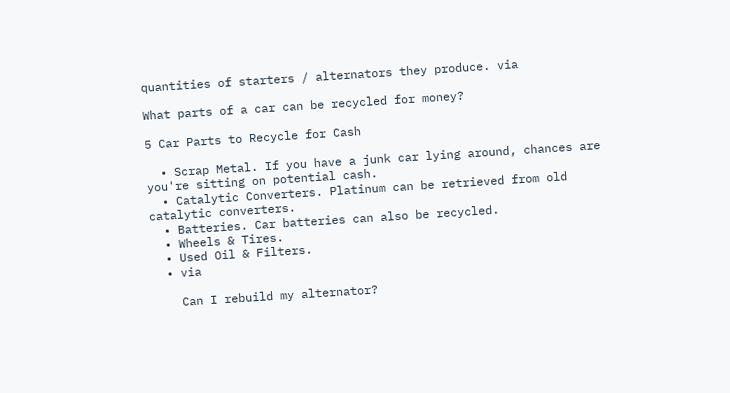quantities of starters / alternators they produce. via

What parts of a car can be recycled for money?

5 Car Parts to Recycle for Cash

  • Scrap Metal. If you have a junk car lying around, chances are you're sitting on potential cash.
  • Catalytic Converters. Platinum can be retrieved from old catalytic converters.
  • Batteries. Car batteries can also be recycled.
  • Wheels & Tires.
  • Used Oil & Filters.
  • via

    Can I rebuild my alternator?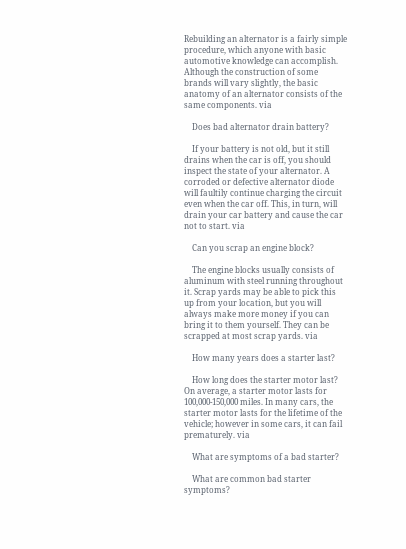Rebuilding an alternator is a fairly simple procedure, which anyone with basic automotive knowledge can accomplish. Although the construction of some brands will vary slightly, the basic anatomy of an alternator consists of the same components. via

    Does bad alternator drain battery?

    If your battery is not old, but it still drains when the car is off, you should inspect the state of your alternator. A corroded or defective alternator diode will faultily continue charging the circuit even when the car off. This, in turn, will drain your car battery and cause the car not to start. via

    Can you scrap an engine block?

    The engine blocks usually consists of aluminum with steel running throughout it. Scrap yards may be able to pick this up from your location, but you will always make more money if you can bring it to them yourself. They can be scrapped at most scrap yards. via

    How many years does a starter last?

    How long does the starter motor last? On average, a starter motor lasts for 100,000-150,000 miles. In many cars, the starter motor lasts for the lifetime of the vehicle; however in some cars, it can fail prematurely. via

    What are symptoms of a bad starter?

    What are common bad starter symptoms?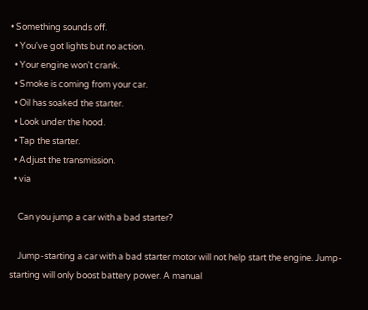• Something sounds off.
  • You've got lights but no action.
  • Your engine won't crank.
  • Smoke is coming from your car.
  • Oil has soaked the starter.
  • Look under the hood.
  • Tap the starter.
  • Adjust the transmission.
  • via

    Can you jump a car with a bad starter?

    Jump-starting a car with a bad starter motor will not help start the engine. Jump-starting will only boost battery power. A manual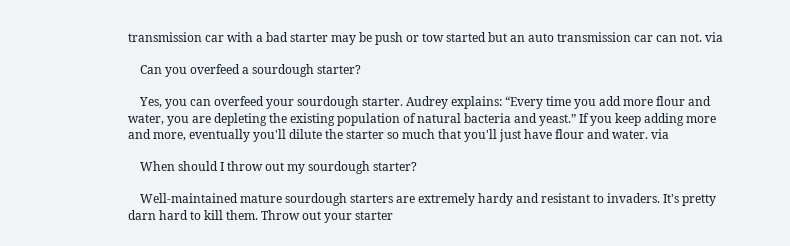transmission car with a bad starter may be push or tow started but an auto transmission car can not. via

    Can you overfeed a sourdough starter?

    Yes, you can overfeed your sourdough starter. Audrey explains: “Every time you add more flour and water, you are depleting the existing population of natural bacteria and yeast.” If you keep adding more and more, eventually you'll dilute the starter so much that you'll just have flour and water. via

    When should I throw out my sourdough starter?

    Well-maintained mature sourdough starters are extremely hardy and resistant to invaders. It's pretty darn hard to kill them. Throw out your starter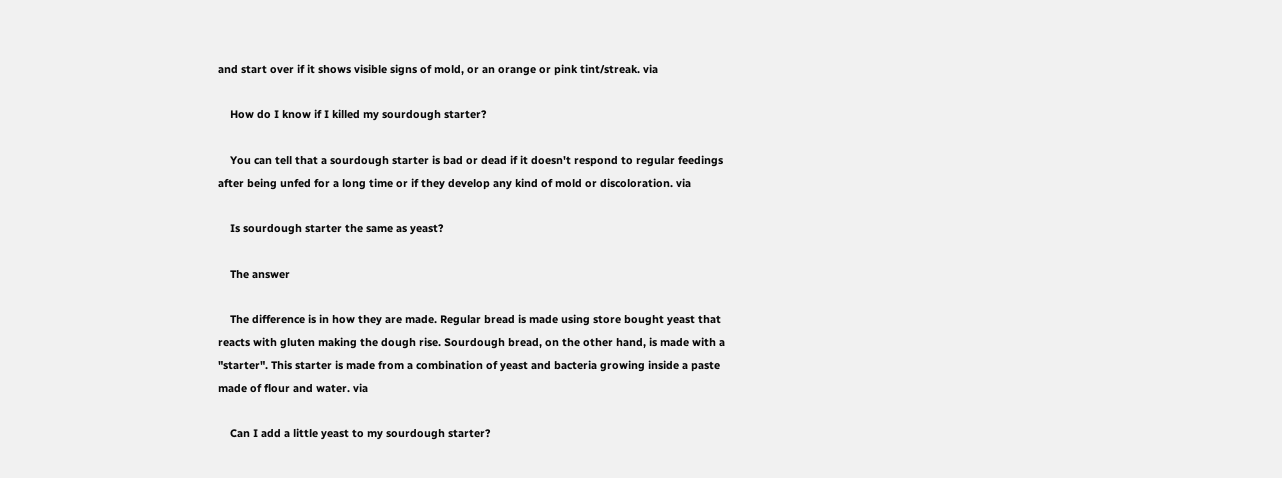and start over if it shows visible signs of mold, or an orange or pink tint/streak. via

    How do I know if I killed my sourdough starter?

    You can tell that a sourdough starter is bad or dead if it doesn't respond to regular feedings after being unfed for a long time or if they develop any kind of mold or discoloration. via

    Is sourdough starter the same as yeast?

    The answer

    The difference is in how they are made. Regular bread is made using store bought yeast that reacts with gluten making the dough rise. Sourdough bread, on the other hand, is made with a "starter". This starter is made from a combination of yeast and bacteria growing inside a paste made of flour and water. via

    Can I add a little yeast to my sourdough starter?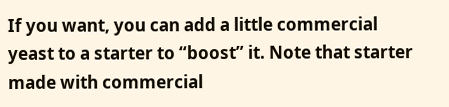If you want, you can add a little commercial yeast to a starter to “boost” it. Note that starter made with commercial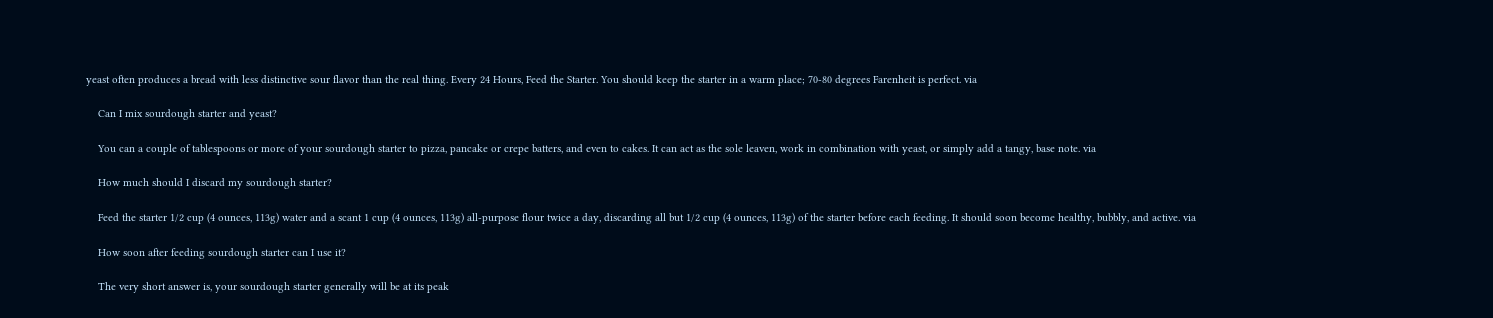yeast often produces a bread with less distinctive sour flavor than the real thing. Every 24 Hours, Feed the Starter. You should keep the starter in a warm place; 70-80 degrees Farenheit is perfect. via

    Can I mix sourdough starter and yeast?

    You can a couple of tablespoons or more of your sourdough starter to pizza, pancake or crepe batters, and even to cakes. It can act as the sole leaven, work in combination with yeast, or simply add a tangy, base note. via

    How much should I discard my sourdough starter?

    Feed the starter 1/2 cup (4 ounces, 113g) water and a scant 1 cup (4 ounces, 113g) all-purpose flour twice a day, discarding all but 1/2 cup (4 ounces, 113g) of the starter before each feeding. It should soon become healthy, bubbly, and active. via

    How soon after feeding sourdough starter can I use it?

    The very short answer is, your sourdough starter generally will be at its peak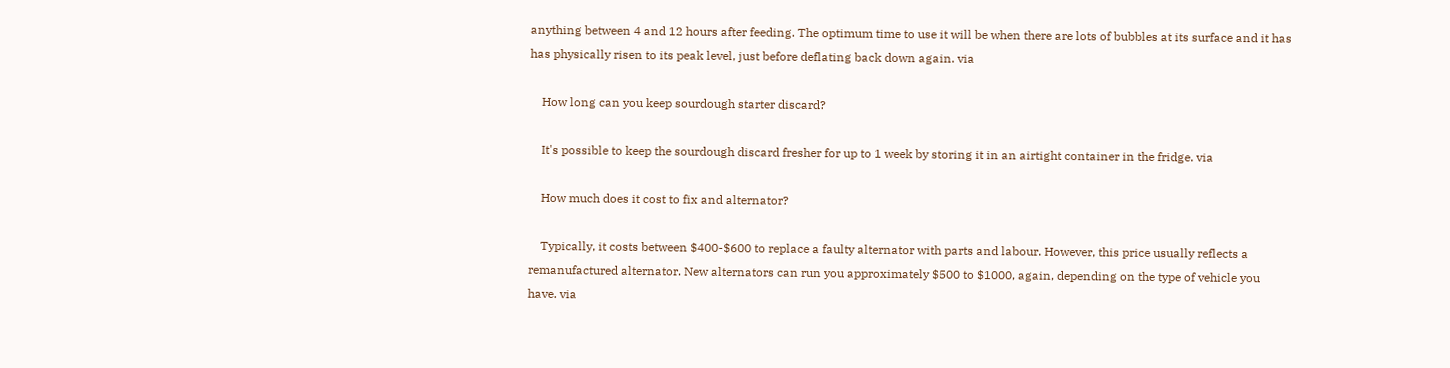anything between 4 and 12 hours after feeding. The optimum time to use it will be when there are lots of bubbles at its surface and it has has physically risen to its peak level, just before deflating back down again. via

    How long can you keep sourdough starter discard?

    It's possible to keep the sourdough discard fresher for up to 1 week by storing it in an airtight container in the fridge. via

    How much does it cost to fix and alternator?

    Typically, it costs between $400-$600 to replace a faulty alternator with parts and labour. However, this price usually reflects a remanufactured alternator. New alternators can run you approximately $500 to $1000, again, depending on the type of vehicle you have. via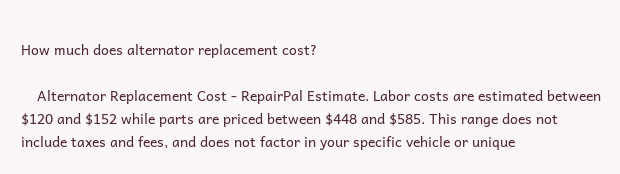How much does alternator replacement cost?

    Alternator Replacement Cost - RepairPal Estimate. Labor costs are estimated between $120 and $152 while parts are priced between $448 and $585. This range does not include taxes and fees, and does not factor in your specific vehicle or unique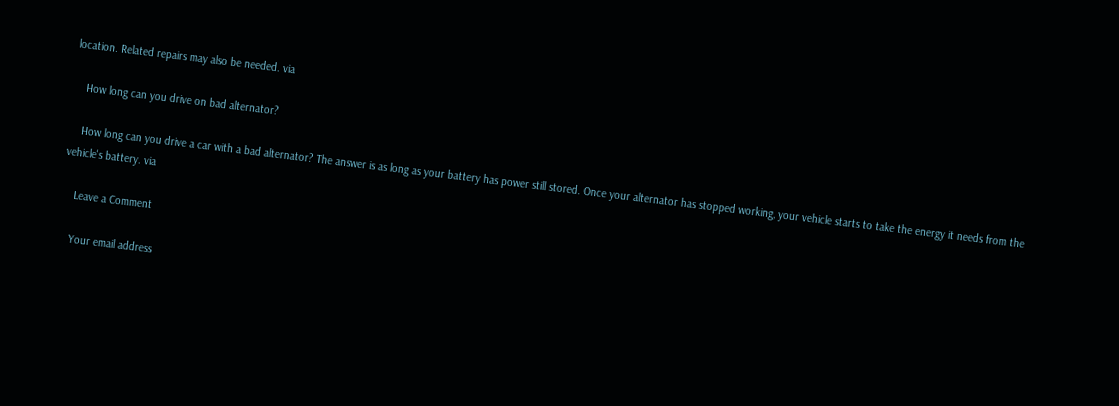location. Related repairs may also be needed. via

    How long can you drive on bad alternator?

    How long can you drive a car with a bad alternator? The answer is as long as your battery has power still stored. Once your alternator has stopped working, your vehicle starts to take the energy it needs from the vehicle's battery. via

    Leave a Comment

    Your email address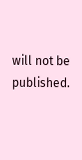will not be published.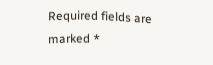Required fields are marked *